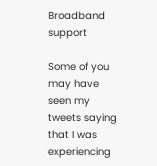Broadband support

Some of you may have seen my tweets saying that I was experiencing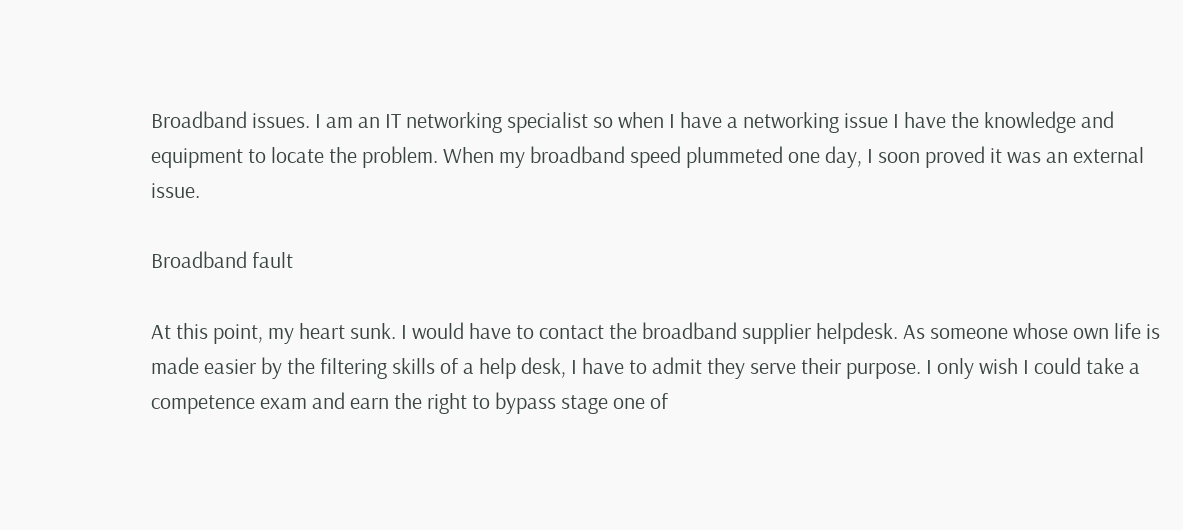Broadband issues. I am an IT networking specialist so when I have a networking issue I have the knowledge and equipment to locate the problem. When my broadband speed plummeted one day, I soon proved it was an external issue.

Broadband fault

At this point, my heart sunk. I would have to contact the broadband supplier helpdesk. As someone whose own life is made easier by the filtering skills of a help desk, I have to admit they serve their purpose. I only wish I could take a competence exam and earn the right to bypass stage one of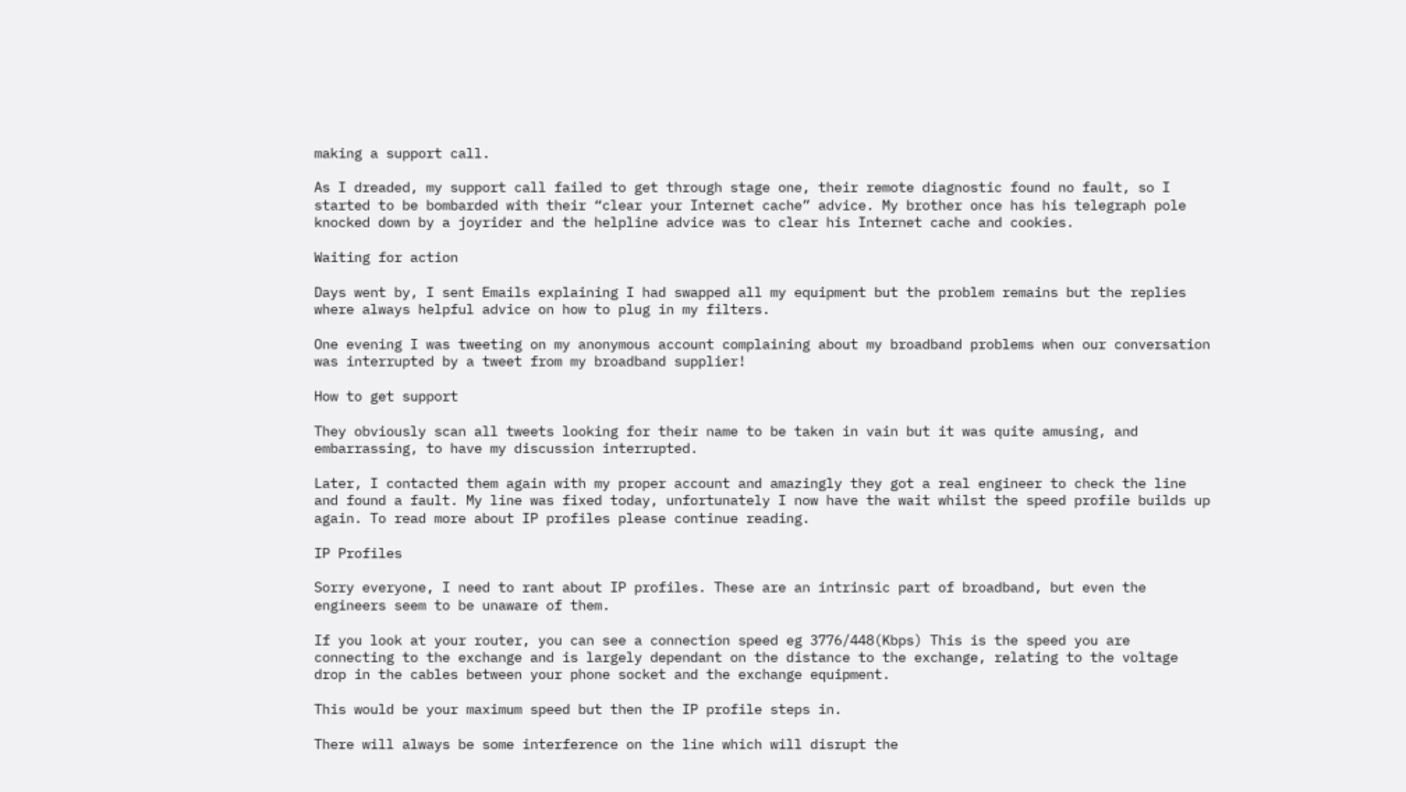making a support call.

As I dreaded, my support call failed to get through stage one, their remote diagnostic found no fault, so I started to be bombarded with their “clear your Internet cache” advice. My brother once has his telegraph pole knocked down by a joyrider and the helpline advice was to clear his Internet cache and cookies.

Waiting for action

Days went by, I sent Emails explaining I had swapped all my equipment but the problem remains but the replies where always helpful advice on how to plug in my filters.

One evening I was tweeting on my anonymous account complaining about my broadband problems when our conversation was interrupted by a tweet from my broadband supplier!

How to get support

They obviously scan all tweets looking for their name to be taken in vain but it was quite amusing, and embarrassing, to have my discussion interrupted.

Later, I contacted them again with my proper account and amazingly they got a real engineer to check the line and found a fault. My line was fixed today, unfortunately I now have the wait whilst the speed profile builds up again. To read more about IP profiles please continue reading.

IP Profiles

Sorry everyone, I need to rant about IP profiles. These are an intrinsic part of broadband, but even the engineers seem to be unaware of them.

If you look at your router, you can see a connection speed eg 3776/448(Kbps) This is the speed you are connecting to the exchange and is largely dependant on the distance to the exchange, relating to the voltage drop in the cables between your phone socket and the exchange equipment.

This would be your maximum speed but then the IP profile steps in.

There will always be some interference on the line which will disrupt the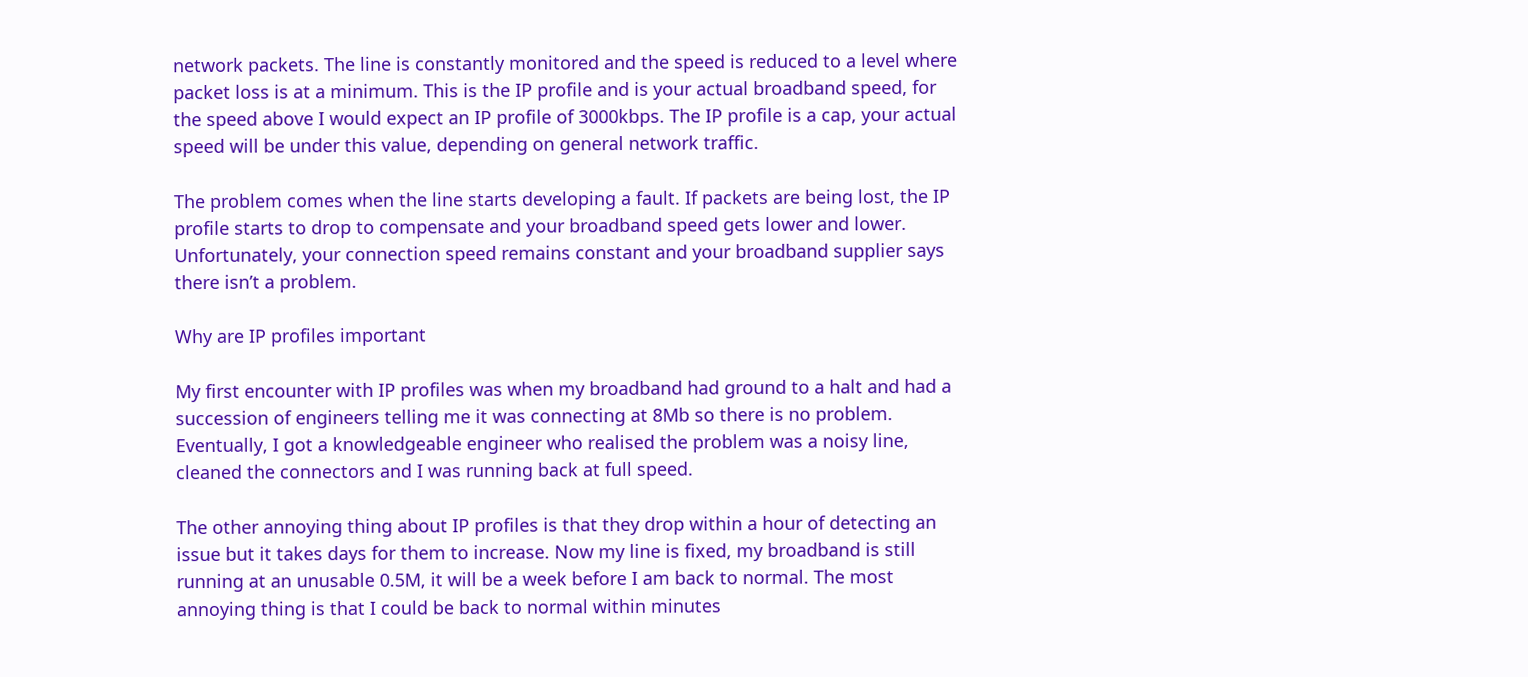network packets. The line is constantly monitored and the speed is reduced to a level where packet loss is at a minimum. This is the IP profile and is your actual broadband speed, for the speed above I would expect an IP profile of 3000kbps. The IP profile is a cap, your actual speed will be under this value, depending on general network traffic.

The problem comes when the line starts developing a fault. If packets are being lost, the IP profile starts to drop to compensate and your broadband speed gets lower and lower. Unfortunately, your connection speed remains constant and your broadband supplier says there isn’t a problem.

Why are IP profiles important

My first encounter with IP profiles was when my broadband had ground to a halt and had a succession of engineers telling me it was connecting at 8Mb so there is no problem. Eventually, I got a knowledgeable engineer who realised the problem was a noisy line, cleaned the connectors and I was running back at full speed.

The other annoying thing about IP profiles is that they drop within a hour of detecting an issue but it takes days for them to increase. Now my line is fixed, my broadband is still running at an unusable 0.5M, it will be a week before I am back to normal. The most annoying thing is that I could be back to normal within minutes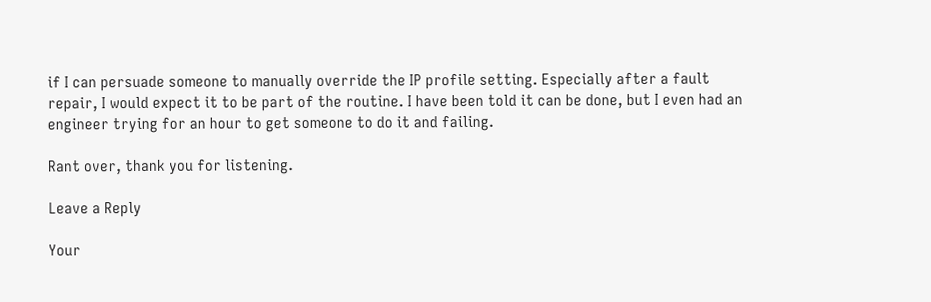if I can persuade someone to manually override the IP profile setting. Especially after a fault repair, I would expect it to be part of the routine. I have been told it can be done, but I even had an engineer trying for an hour to get someone to do it and failing.

Rant over, thank you for listening.

Leave a Reply

Your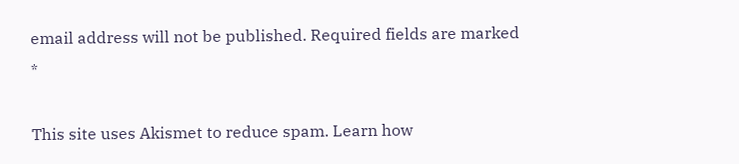email address will not be published. Required fields are marked *

This site uses Akismet to reduce spam. Learn how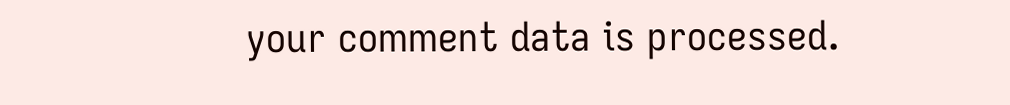your comment data is processed.